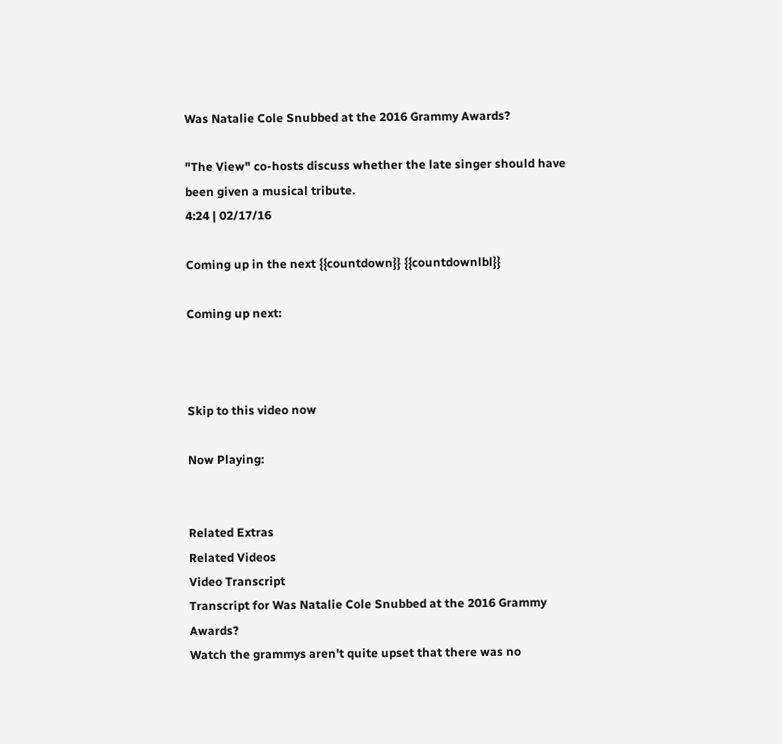Was Natalie Cole Snubbed at the 2016 Grammy Awards?

"The View" co-hosts discuss whether the late singer should have been given a musical tribute.
4:24 | 02/17/16

Coming up in the next {{countdown}} {{countdownlbl}}

Coming up next:



Skip to this video now

Now Playing:


Related Extras
Related Videos
Video Transcript
Transcript for Was Natalie Cole Snubbed at the 2016 Grammy Awards?
Watch the grammys aren't quite upset that there was no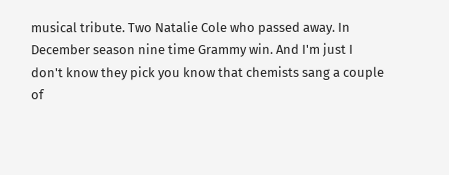musical tribute. Two Natalie Cole who passed away. In December season nine time Grammy win. And I'm just I don't know they pick you know that chemists sang a couple of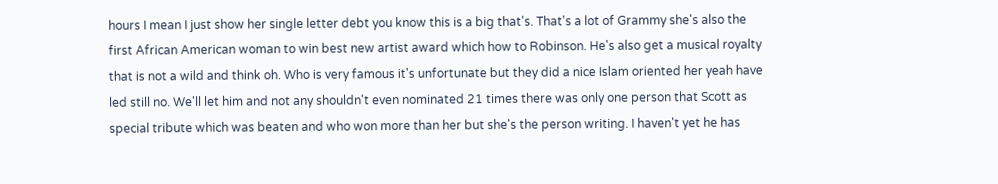hours I mean I just show her single letter debt you know this is a big that's. That's a lot of Grammy she's also the first African American woman to win best new artist award which how to Robinson. He's also get a musical royalty that is not a wild and think oh. Who is very famous it's unfortunate but they did a nice Islam oriented her yeah have led still no. We'll let him and not any shouldn't even nominated 21 times there was only one person that Scott as special tribute which was beaten and who won more than her but she's the person writing. I haven't yet he has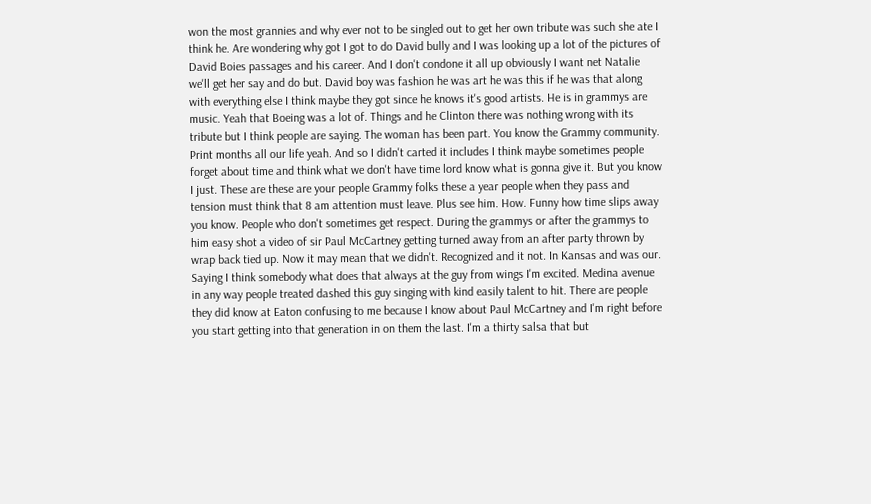won the most grannies and why ever not to be singled out to get her own tribute was such she ate I think he. Are wondering why got I got to do David bully and I was looking up a lot of the pictures of David Boies passages and his career. And I don't condone it all up obviously I want net Natalie we'll get her say and do but. David boy was fashion he was art he was this if he was that along with everything else I think maybe they got since he knows it's good artists. He is in grammys are music. Yeah that Boeing was a lot of. Things and he Clinton there was nothing wrong with its tribute but I think people are saying. The woman has been part. You know the Grammy community. Print months all our life yeah. And so I didn't carted it includes I think maybe sometimes people forget about time and think what we don't have time lord know what is gonna give it. But you know I just. These are these are your people Grammy folks these a year people when they pass and tension must think that 8 am attention must leave. Plus see him. How. Funny how time slips away you know. People who don't sometimes get respect. During the grammys or after the grammys to him easy shot a video of sir Paul McCartney getting turned away from an after party thrown by wrap back tied up. Now it may mean that we didn't. Recognized and it not. In Kansas and was our. Saying I think somebody what does that always at the guy from wings I'm excited. Medina avenue in any way people treated dashed this guy singing with kind easily talent to hit. There are people they did know at Eaton confusing to me because I know about Paul McCartney and I'm right before you start getting into that generation in on them the last. I'm a thirty salsa that but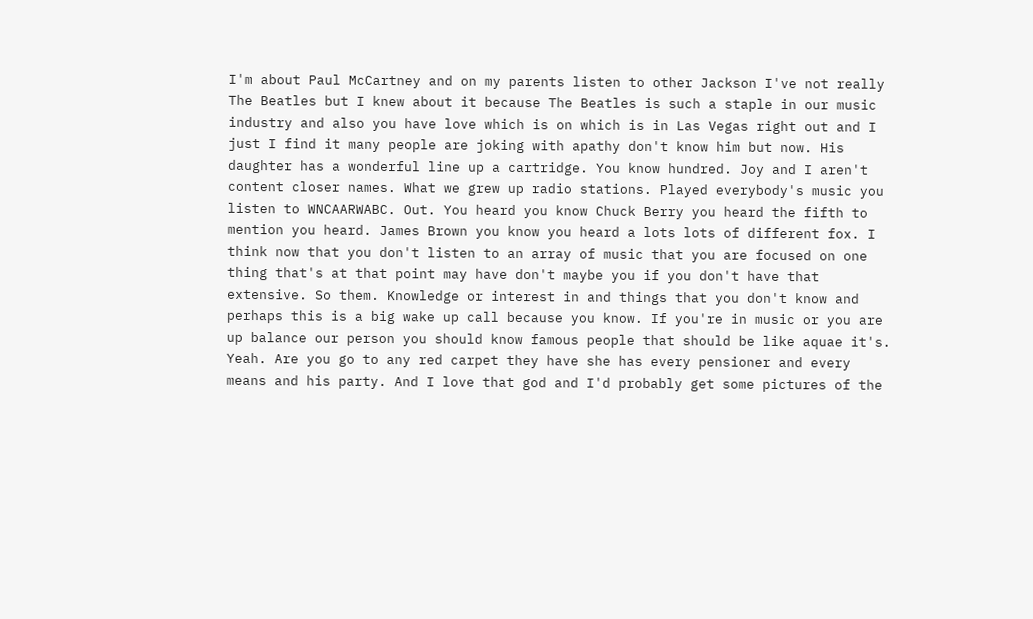I'm about Paul McCartney and on my parents listen to other Jackson I've not really The Beatles but I knew about it because The Beatles is such a staple in our music industry and also you have love which is on which is in Las Vegas right out and I just I find it many people are joking with apathy don't know him but now. His daughter has a wonderful line up a cartridge. You know hundred. Joy and I aren't content closer names. What we grew up radio stations. Played everybody's music you listen to WNCAARWABC. Out. You heard you know Chuck Berry you heard the fifth to mention you heard. James Brown you know you heard a lots lots of different fox. I think now that you don't listen to an array of music that you are focused on one thing that's at that point may have don't maybe you if you don't have that extensive. So them. Knowledge or interest in and things that you don't know and perhaps this is a big wake up call because you know. If you're in music or you are up balance our person you should know famous people that should be like aquae it's. Yeah. Are you go to any red carpet they have she has every pensioner and every means and his party. And I love that god and I'd probably get some pictures of the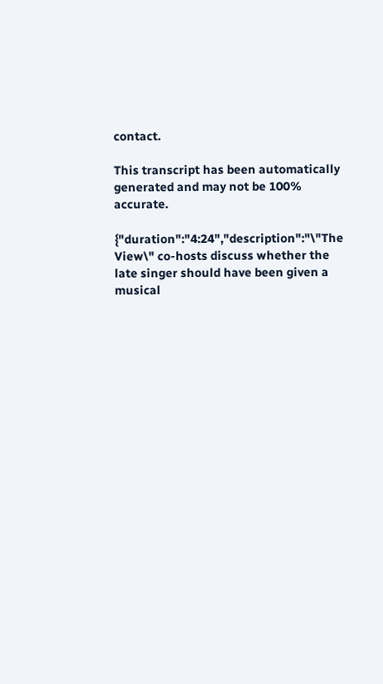contact.

This transcript has been automatically generated and may not be 100% accurate.

{"duration":"4:24","description":"\"The View\" co-hosts discuss whether the late singer should have been given a musical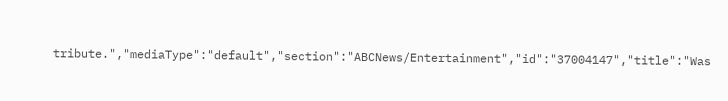tribute.","mediaType":"default","section":"ABCNews/Entertainment","id":"37004147","title":"Was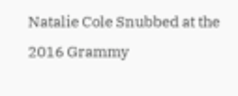Natalie Cole Snubbed at the 2016 Grammy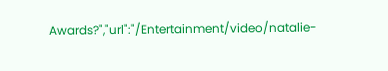Awards?","url":"/Entertainment/video/natalie-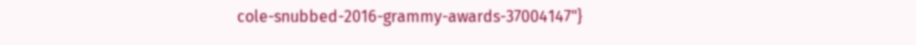cole-snubbed-2016-grammy-awards-37004147"}